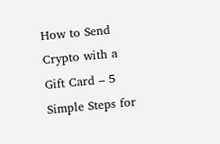How to Send Crypto with a Gift Card – 5 Simple Steps for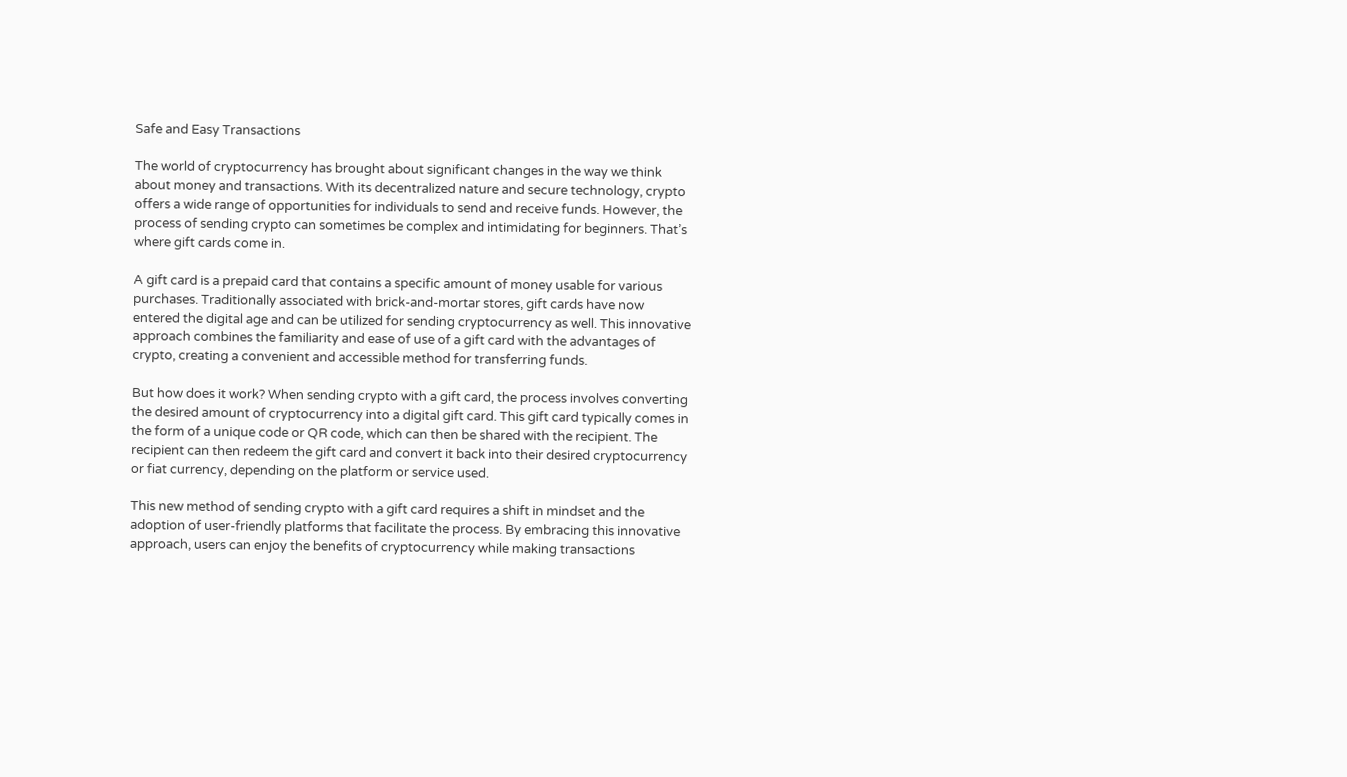Safe and Easy Transactions

The world of cryptocurrency has brought about significant changes in the way we think about money and transactions. With its decentralized nature and secure technology, crypto offers a wide range of opportunities for individuals to send and receive funds. However, the process of sending crypto can sometimes be complex and intimidating for beginners. That’s where gift cards come in.

A gift card is a prepaid card that contains a specific amount of money usable for various purchases. Traditionally associated with brick-and-mortar stores, gift cards have now entered the digital age and can be utilized for sending cryptocurrency as well. This innovative approach combines the familiarity and ease of use of a gift card with the advantages of crypto, creating a convenient and accessible method for transferring funds.

But how does it work? When sending crypto with a gift card, the process involves converting the desired amount of cryptocurrency into a digital gift card. This gift card typically comes in the form of a unique code or QR code, which can then be shared with the recipient. The recipient can then redeem the gift card and convert it back into their desired cryptocurrency or fiat currency, depending on the platform or service used.

This new method of sending crypto with a gift card requires a shift in mindset and the adoption of user-friendly platforms that facilitate the process. By embracing this innovative approach, users can enjoy the benefits of cryptocurrency while making transactions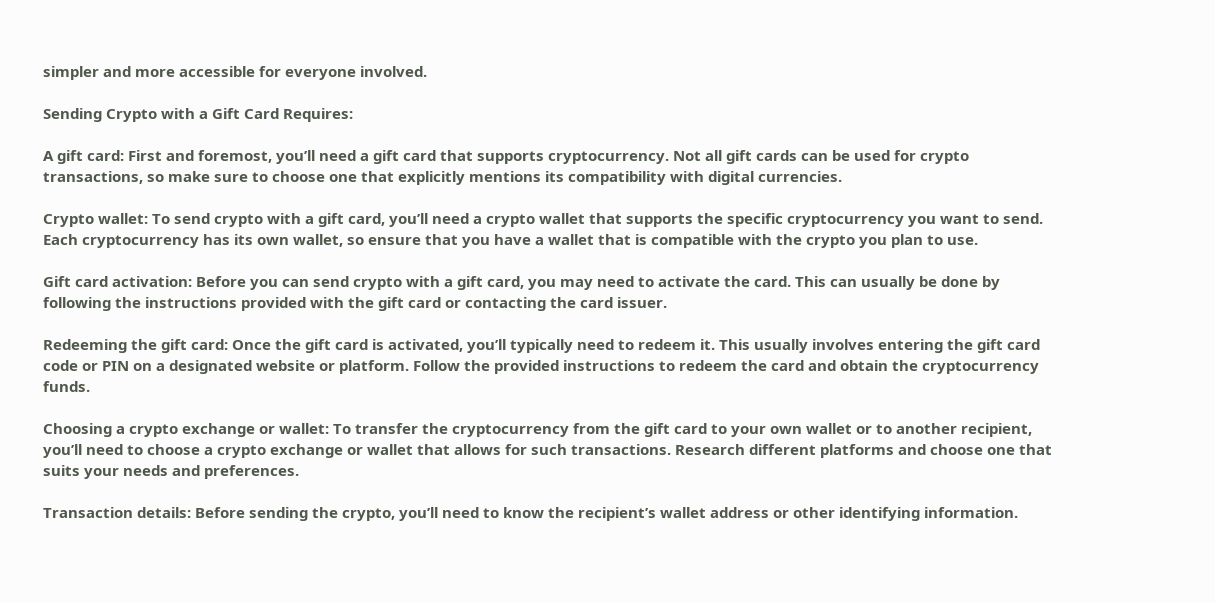simpler and more accessible for everyone involved.

Sending Crypto with a Gift Card Requires:

A gift card: First and foremost, you’ll need a gift card that supports cryptocurrency. Not all gift cards can be used for crypto transactions, so make sure to choose one that explicitly mentions its compatibility with digital currencies.

Crypto wallet: To send crypto with a gift card, you’ll need a crypto wallet that supports the specific cryptocurrency you want to send. Each cryptocurrency has its own wallet, so ensure that you have a wallet that is compatible with the crypto you plan to use.

Gift card activation: Before you can send crypto with a gift card, you may need to activate the card. This can usually be done by following the instructions provided with the gift card or contacting the card issuer.

Redeeming the gift card: Once the gift card is activated, you’ll typically need to redeem it. This usually involves entering the gift card code or PIN on a designated website or platform. Follow the provided instructions to redeem the card and obtain the cryptocurrency funds.

Choosing a crypto exchange or wallet: To transfer the cryptocurrency from the gift card to your own wallet or to another recipient, you’ll need to choose a crypto exchange or wallet that allows for such transactions. Research different platforms and choose one that suits your needs and preferences.

Transaction details: Before sending the crypto, you’ll need to know the recipient’s wallet address or other identifying information.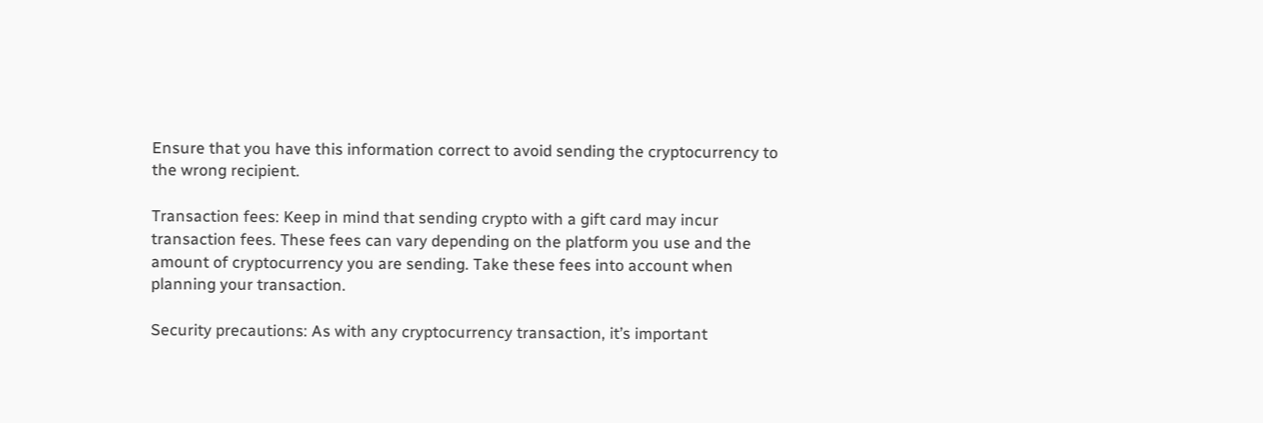Ensure that you have this information correct to avoid sending the cryptocurrency to the wrong recipient.

Transaction fees: Keep in mind that sending crypto with a gift card may incur transaction fees. These fees can vary depending on the platform you use and the amount of cryptocurrency you are sending. Take these fees into account when planning your transaction.

Security precautions: As with any cryptocurrency transaction, it’s important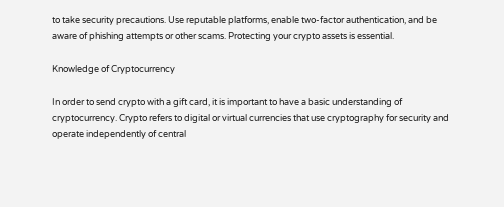to take security precautions. Use reputable platforms, enable two-factor authentication, and be aware of phishing attempts or other scams. Protecting your crypto assets is essential.

Knowledge of Cryptocurrency

In order to send crypto with a gift card, it is important to have a basic understanding of cryptocurrency. Crypto refers to digital or virtual currencies that use cryptography for security and operate independently of central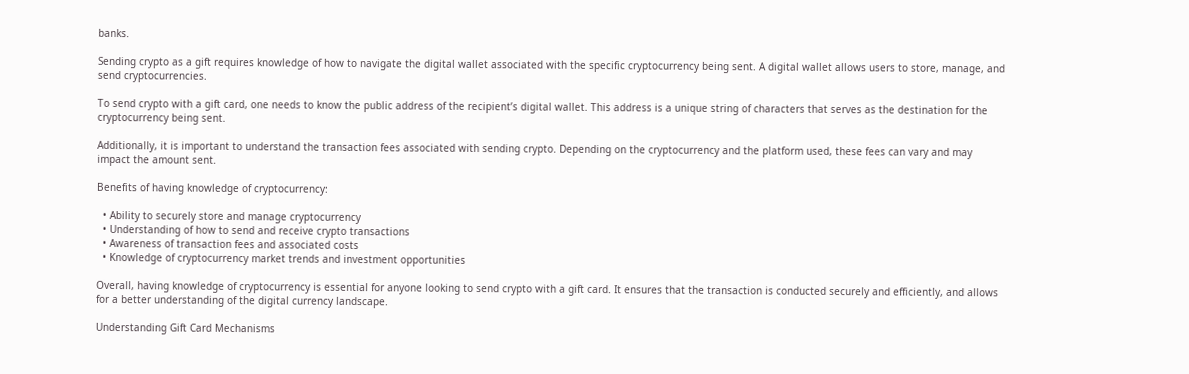banks.

Sending crypto as a gift requires knowledge of how to navigate the digital wallet associated with the specific cryptocurrency being sent. A digital wallet allows users to store, manage, and send cryptocurrencies.

To send crypto with a gift card, one needs to know the public address of the recipient’s digital wallet. This address is a unique string of characters that serves as the destination for the cryptocurrency being sent.

Additionally, it is important to understand the transaction fees associated with sending crypto. Depending on the cryptocurrency and the platform used, these fees can vary and may impact the amount sent.

Benefits of having knowledge of cryptocurrency:

  • Ability to securely store and manage cryptocurrency
  • Understanding of how to send and receive crypto transactions
  • Awareness of transaction fees and associated costs
  • Knowledge of cryptocurrency market trends and investment opportunities

Overall, having knowledge of cryptocurrency is essential for anyone looking to send crypto with a gift card. It ensures that the transaction is conducted securely and efficiently, and allows for a better understanding of the digital currency landscape.

Understanding Gift Card Mechanisms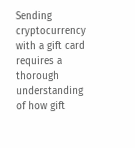Sending cryptocurrency with a gift card requires a thorough understanding of how gift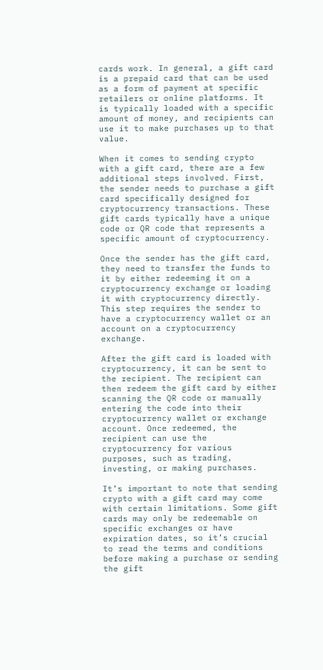cards work. In general, a gift card is a prepaid card that can be used as a form of payment at specific retailers or online platforms. It is typically loaded with a specific amount of money, and recipients can use it to make purchases up to that value.

When it comes to sending crypto with a gift card, there are a few additional steps involved. First, the sender needs to purchase a gift card specifically designed for cryptocurrency transactions. These gift cards typically have a unique code or QR code that represents a specific amount of cryptocurrency.

Once the sender has the gift card, they need to transfer the funds to it by either redeeming it on a cryptocurrency exchange or loading it with cryptocurrency directly. This step requires the sender to have a cryptocurrency wallet or an account on a cryptocurrency exchange.

After the gift card is loaded with cryptocurrency, it can be sent to the recipient. The recipient can then redeem the gift card by either scanning the QR code or manually entering the code into their cryptocurrency wallet or exchange account. Once redeemed, the recipient can use the cryptocurrency for various purposes, such as trading, investing, or making purchases.

It’s important to note that sending crypto with a gift card may come with certain limitations. Some gift cards may only be redeemable on specific exchanges or have expiration dates, so it’s crucial to read the terms and conditions before making a purchase or sending the gift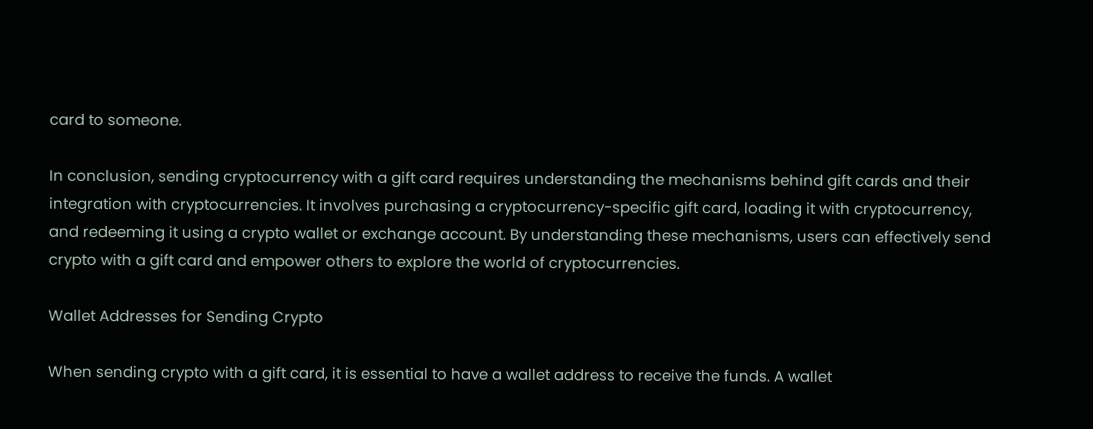card to someone.

In conclusion, sending cryptocurrency with a gift card requires understanding the mechanisms behind gift cards and their integration with cryptocurrencies. It involves purchasing a cryptocurrency-specific gift card, loading it with cryptocurrency, and redeeming it using a crypto wallet or exchange account. By understanding these mechanisms, users can effectively send crypto with a gift card and empower others to explore the world of cryptocurrencies.

Wallet Addresses for Sending Crypto

When sending crypto with a gift card, it is essential to have a wallet address to receive the funds. A wallet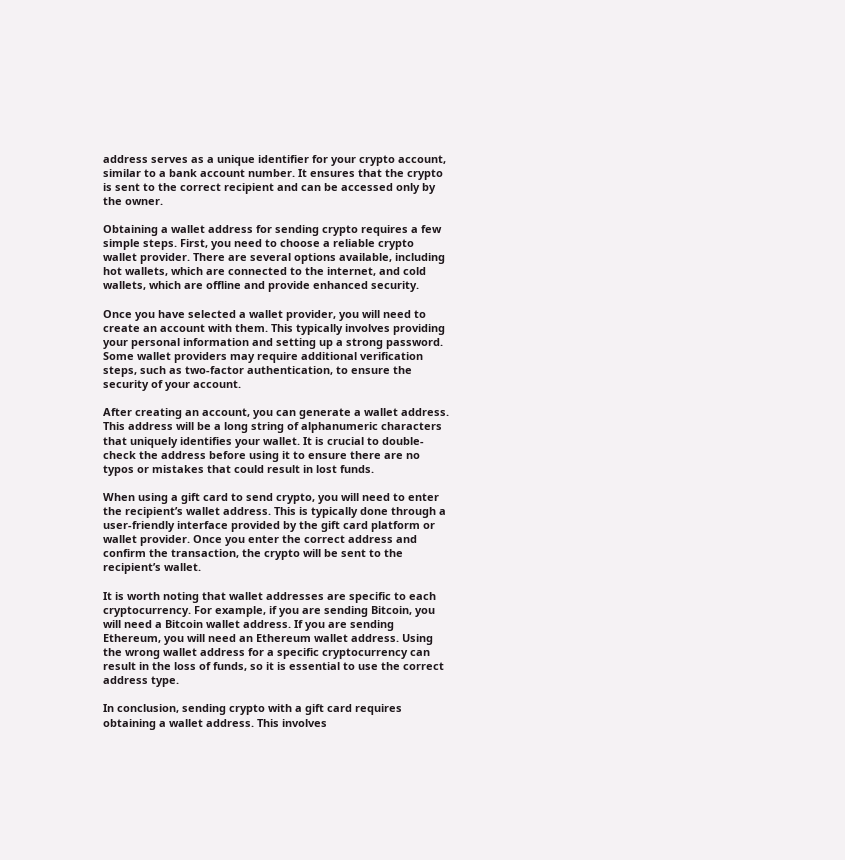address serves as a unique identifier for your crypto account, similar to a bank account number. It ensures that the crypto is sent to the correct recipient and can be accessed only by the owner.

Obtaining a wallet address for sending crypto requires a few simple steps. First, you need to choose a reliable crypto wallet provider. There are several options available, including hot wallets, which are connected to the internet, and cold wallets, which are offline and provide enhanced security.

Once you have selected a wallet provider, you will need to create an account with them. This typically involves providing your personal information and setting up a strong password. Some wallet providers may require additional verification steps, such as two-factor authentication, to ensure the security of your account.

After creating an account, you can generate a wallet address. This address will be a long string of alphanumeric characters that uniquely identifies your wallet. It is crucial to double-check the address before using it to ensure there are no typos or mistakes that could result in lost funds.

When using a gift card to send crypto, you will need to enter the recipient’s wallet address. This is typically done through a user-friendly interface provided by the gift card platform or wallet provider. Once you enter the correct address and confirm the transaction, the crypto will be sent to the recipient’s wallet.

It is worth noting that wallet addresses are specific to each cryptocurrency. For example, if you are sending Bitcoin, you will need a Bitcoin wallet address. If you are sending Ethereum, you will need an Ethereum wallet address. Using the wrong wallet address for a specific cryptocurrency can result in the loss of funds, so it is essential to use the correct address type.

In conclusion, sending crypto with a gift card requires obtaining a wallet address. This involves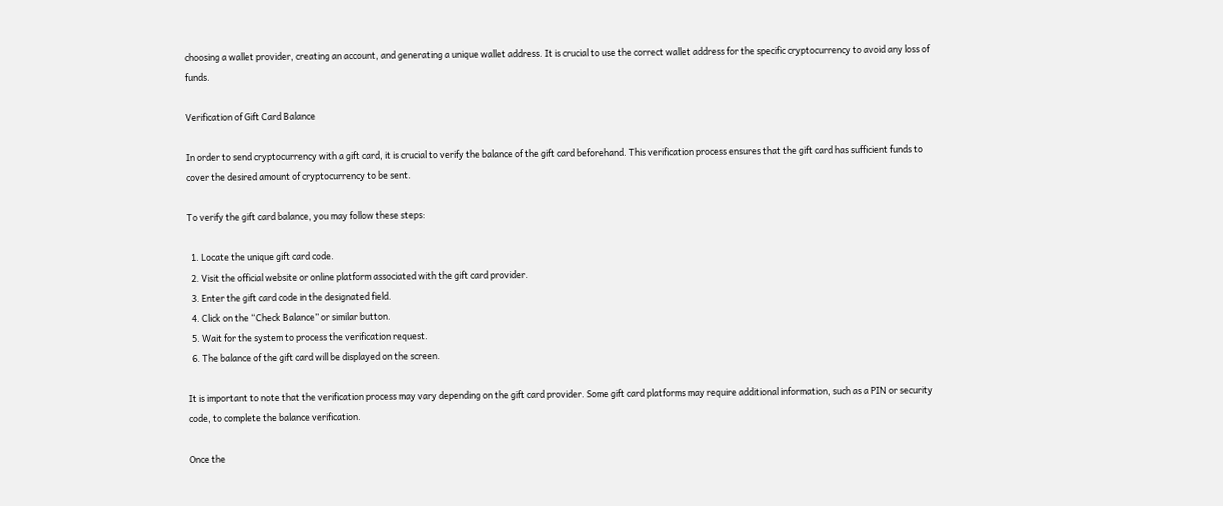choosing a wallet provider, creating an account, and generating a unique wallet address. It is crucial to use the correct wallet address for the specific cryptocurrency to avoid any loss of funds.

Verification of Gift Card Balance

In order to send cryptocurrency with a gift card, it is crucial to verify the balance of the gift card beforehand. This verification process ensures that the gift card has sufficient funds to cover the desired amount of cryptocurrency to be sent.

To verify the gift card balance, you may follow these steps:

  1. Locate the unique gift card code.
  2. Visit the official website or online platform associated with the gift card provider.
  3. Enter the gift card code in the designated field.
  4. Click on the “Check Balance” or similar button.
  5. Wait for the system to process the verification request.
  6. The balance of the gift card will be displayed on the screen.

It is important to note that the verification process may vary depending on the gift card provider. Some gift card platforms may require additional information, such as a PIN or security code, to complete the balance verification.

Once the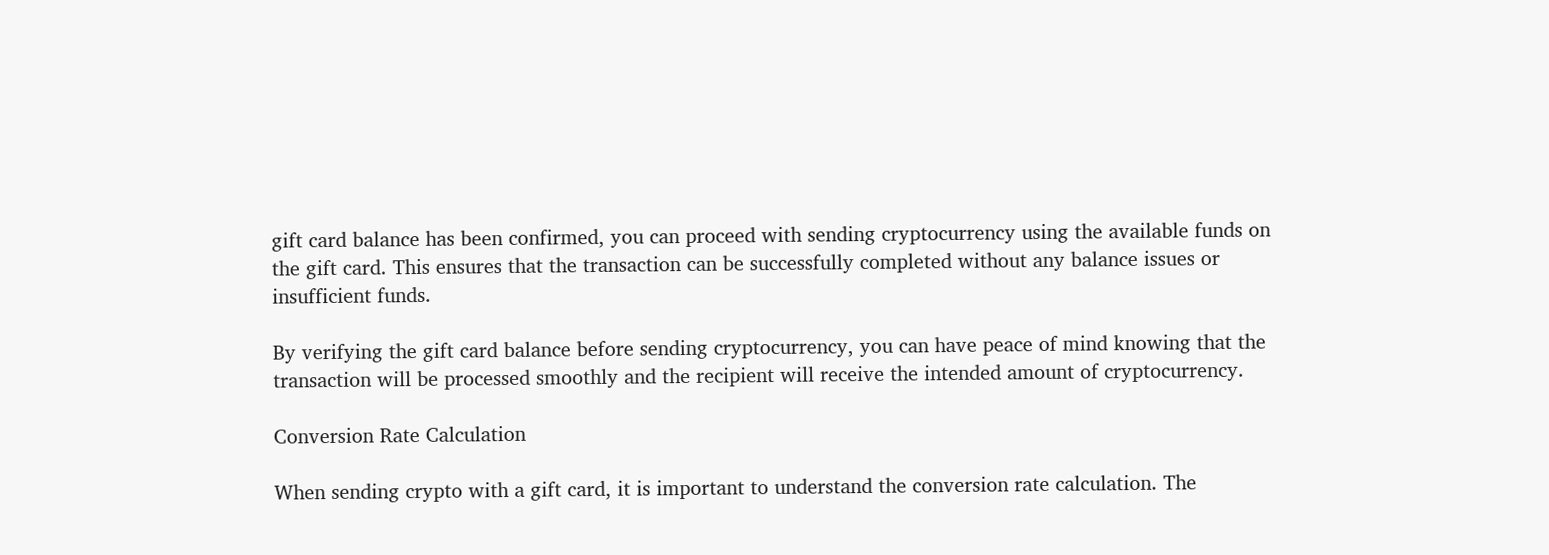gift card balance has been confirmed, you can proceed with sending cryptocurrency using the available funds on the gift card. This ensures that the transaction can be successfully completed without any balance issues or insufficient funds.

By verifying the gift card balance before sending cryptocurrency, you can have peace of mind knowing that the transaction will be processed smoothly and the recipient will receive the intended amount of cryptocurrency.

Conversion Rate Calculation

When sending crypto with a gift card, it is important to understand the conversion rate calculation. The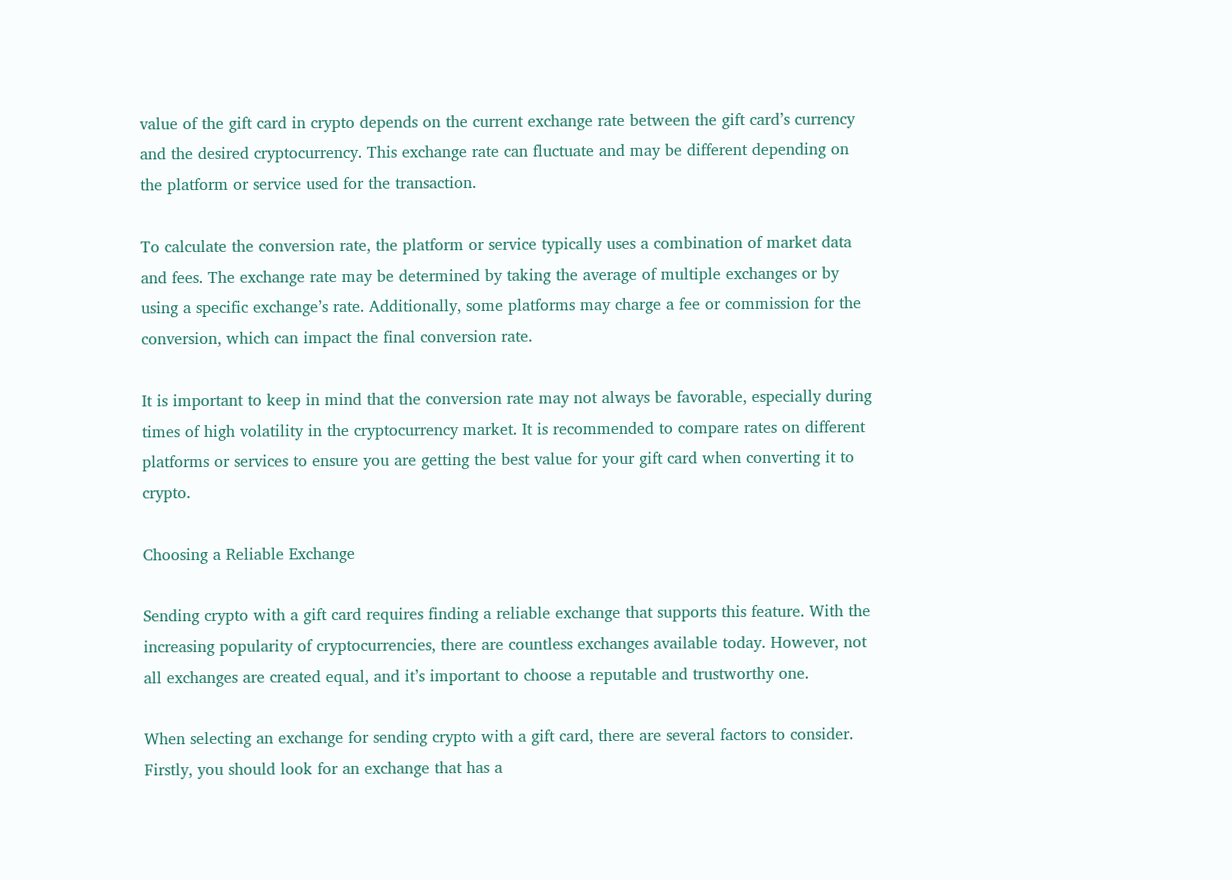value of the gift card in crypto depends on the current exchange rate between the gift card’s currency and the desired cryptocurrency. This exchange rate can fluctuate and may be different depending on the platform or service used for the transaction.

To calculate the conversion rate, the platform or service typically uses a combination of market data and fees. The exchange rate may be determined by taking the average of multiple exchanges or by using a specific exchange’s rate. Additionally, some platforms may charge a fee or commission for the conversion, which can impact the final conversion rate.

It is important to keep in mind that the conversion rate may not always be favorable, especially during times of high volatility in the cryptocurrency market. It is recommended to compare rates on different platforms or services to ensure you are getting the best value for your gift card when converting it to crypto.

Choosing a Reliable Exchange

Sending crypto with a gift card requires finding a reliable exchange that supports this feature. With the increasing popularity of cryptocurrencies, there are countless exchanges available today. However, not all exchanges are created equal, and it’s important to choose a reputable and trustworthy one.

When selecting an exchange for sending crypto with a gift card, there are several factors to consider. Firstly, you should look for an exchange that has a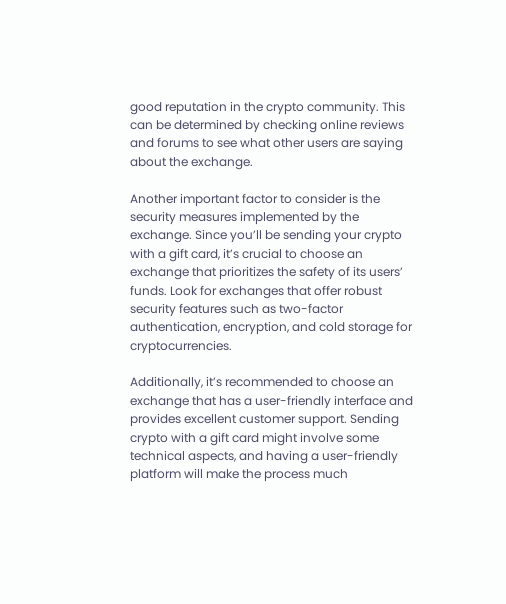good reputation in the crypto community. This can be determined by checking online reviews and forums to see what other users are saying about the exchange.

Another important factor to consider is the security measures implemented by the exchange. Since you’ll be sending your crypto with a gift card, it’s crucial to choose an exchange that prioritizes the safety of its users’ funds. Look for exchanges that offer robust security features such as two-factor authentication, encryption, and cold storage for cryptocurrencies.

Additionally, it’s recommended to choose an exchange that has a user-friendly interface and provides excellent customer support. Sending crypto with a gift card might involve some technical aspects, and having a user-friendly platform will make the process much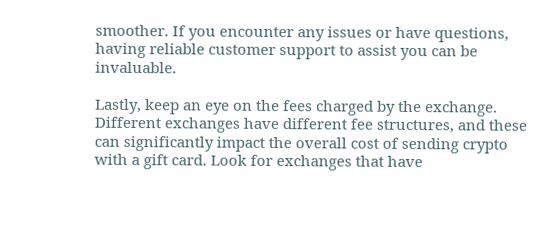smoother. If you encounter any issues or have questions, having reliable customer support to assist you can be invaluable.

Lastly, keep an eye on the fees charged by the exchange. Different exchanges have different fee structures, and these can significantly impact the overall cost of sending crypto with a gift card. Look for exchanges that have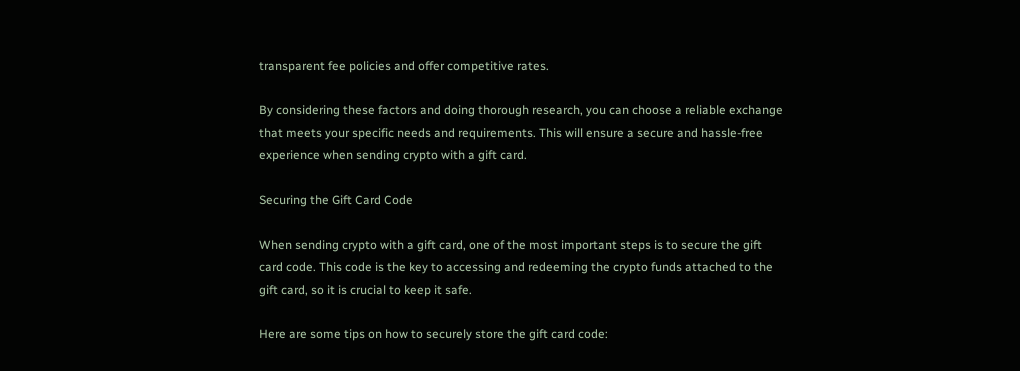transparent fee policies and offer competitive rates.

By considering these factors and doing thorough research, you can choose a reliable exchange that meets your specific needs and requirements. This will ensure a secure and hassle-free experience when sending crypto with a gift card.

Securing the Gift Card Code

When sending crypto with a gift card, one of the most important steps is to secure the gift card code. This code is the key to accessing and redeeming the crypto funds attached to the gift card, so it is crucial to keep it safe.

Here are some tips on how to securely store the gift card code: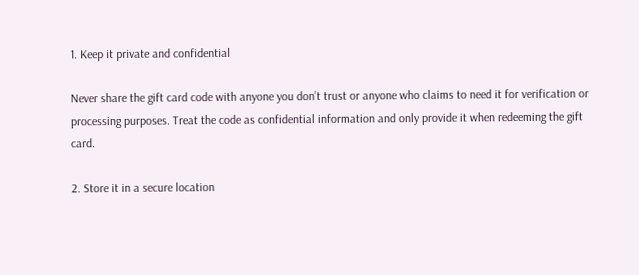1. Keep it private and confidential

Never share the gift card code with anyone you don’t trust or anyone who claims to need it for verification or processing purposes. Treat the code as confidential information and only provide it when redeeming the gift card.

2. Store it in a secure location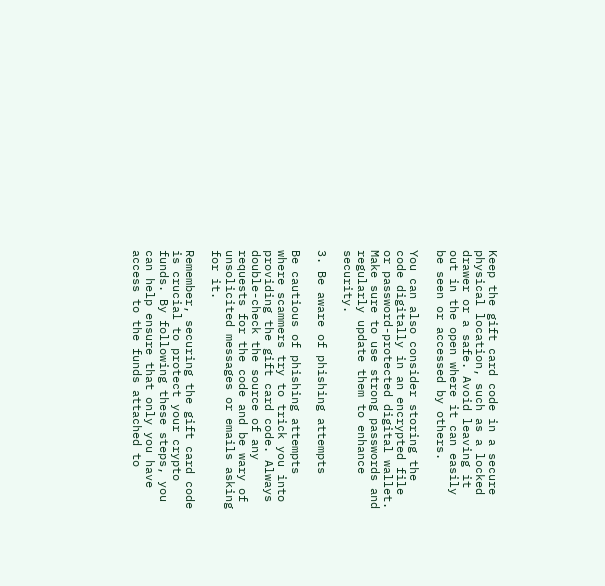Keep the gift card code in a secure physical location, such as a locked drawer or a safe. Avoid leaving it out in the open where it can easily be seen or accessed by others.

You can also consider storing the code digitally in an encrypted file or password-protected digital wallet. Make sure to use strong passwords and regularly update them to enhance security.

3. Be aware of phishing attempts

Be cautious of phishing attempts where scammers try to trick you into providing the gift card code. Always double-check the source of any requests for the code and be wary of unsolicited messages or emails asking for it.

Remember, securing the gift card code is crucial to protect your crypto funds. By following these steps, you can help ensure that only you have access to the funds attached to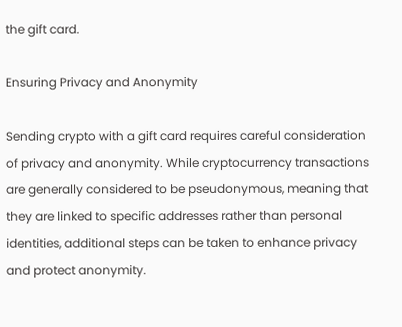the gift card.

Ensuring Privacy and Anonymity

Sending crypto with a gift card requires careful consideration of privacy and anonymity. While cryptocurrency transactions are generally considered to be pseudonymous, meaning that they are linked to specific addresses rather than personal identities, additional steps can be taken to enhance privacy and protect anonymity.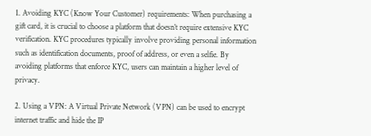1. Avoiding KYC (Know Your Customer) requirements: When purchasing a gift card, it is crucial to choose a platform that doesn’t require extensive KYC verification. KYC procedures typically involve providing personal information such as identification documents, proof of address, or even a selfie. By avoiding platforms that enforce KYC, users can maintain a higher level of privacy.

2. Using a VPN: A Virtual Private Network (VPN) can be used to encrypt internet traffic and hide the IP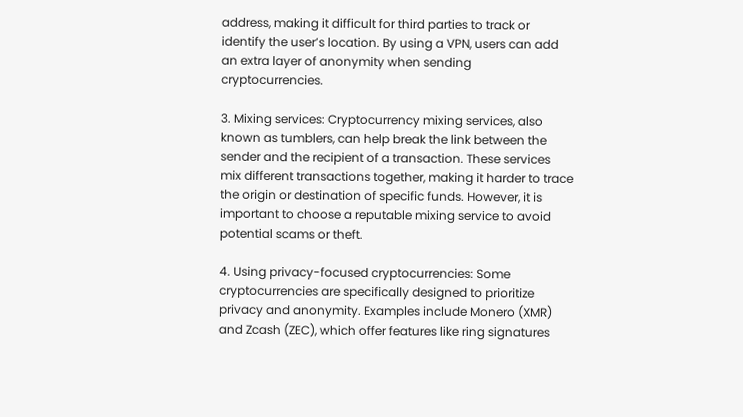address, making it difficult for third parties to track or identify the user’s location. By using a VPN, users can add an extra layer of anonymity when sending cryptocurrencies.

3. Mixing services: Cryptocurrency mixing services, also known as tumblers, can help break the link between the sender and the recipient of a transaction. These services mix different transactions together, making it harder to trace the origin or destination of specific funds. However, it is important to choose a reputable mixing service to avoid potential scams or theft.

4. Using privacy-focused cryptocurrencies: Some cryptocurrencies are specifically designed to prioritize privacy and anonymity. Examples include Monero (XMR) and Zcash (ZEC), which offer features like ring signatures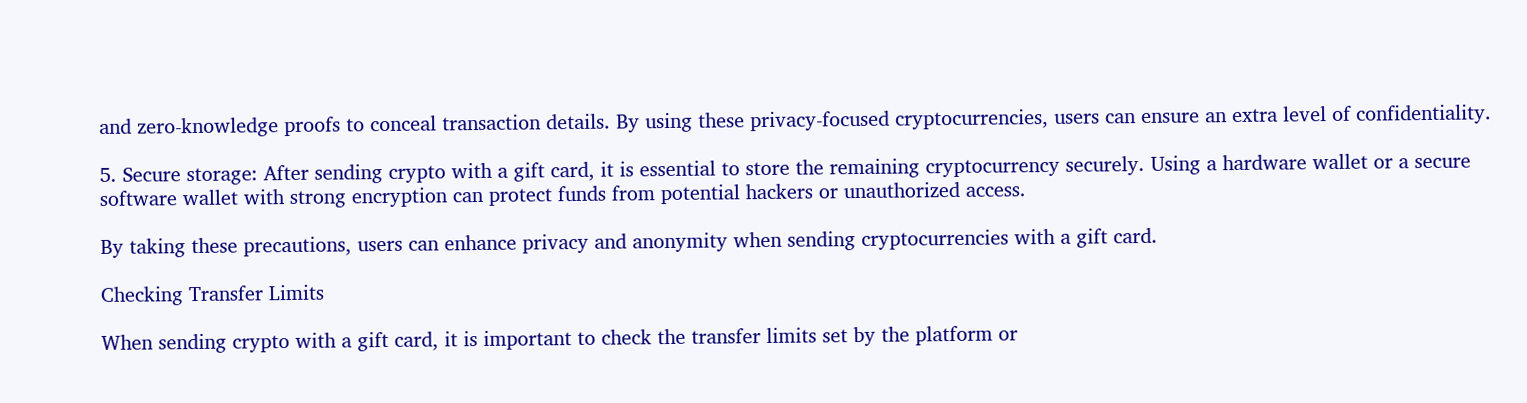and zero-knowledge proofs to conceal transaction details. By using these privacy-focused cryptocurrencies, users can ensure an extra level of confidentiality.

5. Secure storage: After sending crypto with a gift card, it is essential to store the remaining cryptocurrency securely. Using a hardware wallet or a secure software wallet with strong encryption can protect funds from potential hackers or unauthorized access.

By taking these precautions, users can enhance privacy and anonymity when sending cryptocurrencies with a gift card.

Checking Transfer Limits

When sending crypto with a gift card, it is important to check the transfer limits set by the platform or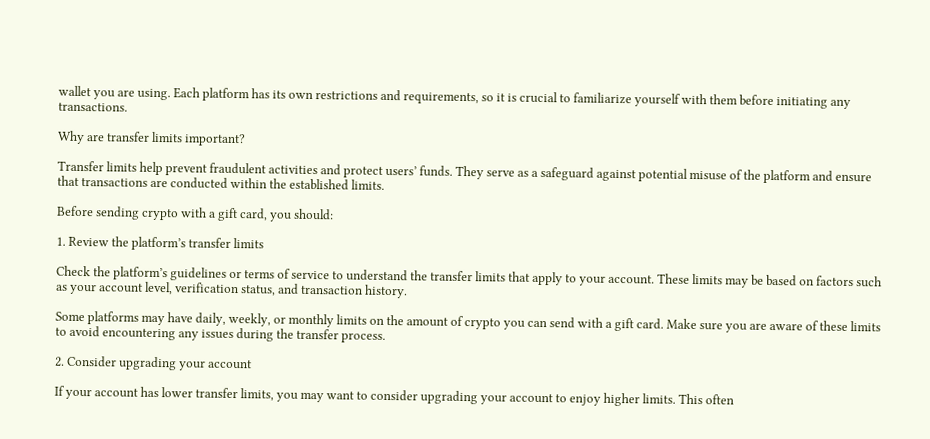wallet you are using. Each platform has its own restrictions and requirements, so it is crucial to familiarize yourself with them before initiating any transactions.

Why are transfer limits important?

Transfer limits help prevent fraudulent activities and protect users’ funds. They serve as a safeguard against potential misuse of the platform and ensure that transactions are conducted within the established limits.

Before sending crypto with a gift card, you should:

1. Review the platform’s transfer limits

Check the platform’s guidelines or terms of service to understand the transfer limits that apply to your account. These limits may be based on factors such as your account level, verification status, and transaction history.

Some platforms may have daily, weekly, or monthly limits on the amount of crypto you can send with a gift card. Make sure you are aware of these limits to avoid encountering any issues during the transfer process.

2. Consider upgrading your account

If your account has lower transfer limits, you may want to consider upgrading your account to enjoy higher limits. This often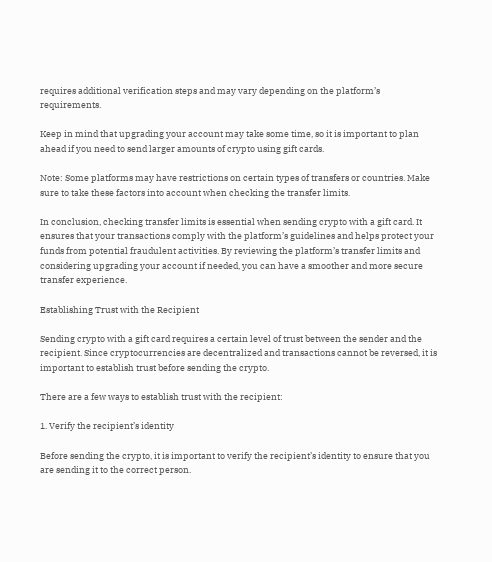requires additional verification steps and may vary depending on the platform’s requirements.

Keep in mind that upgrading your account may take some time, so it is important to plan ahead if you need to send larger amounts of crypto using gift cards.

Note: Some platforms may have restrictions on certain types of transfers or countries. Make sure to take these factors into account when checking the transfer limits.

In conclusion, checking transfer limits is essential when sending crypto with a gift card. It ensures that your transactions comply with the platform’s guidelines and helps protect your funds from potential fraudulent activities. By reviewing the platform’s transfer limits and considering upgrading your account if needed, you can have a smoother and more secure transfer experience.

Establishing Trust with the Recipient

Sending crypto with a gift card requires a certain level of trust between the sender and the recipient. Since cryptocurrencies are decentralized and transactions cannot be reversed, it is important to establish trust before sending the crypto.

There are a few ways to establish trust with the recipient:

1. Verify the recipient’s identity

Before sending the crypto, it is important to verify the recipient’s identity to ensure that you are sending it to the correct person.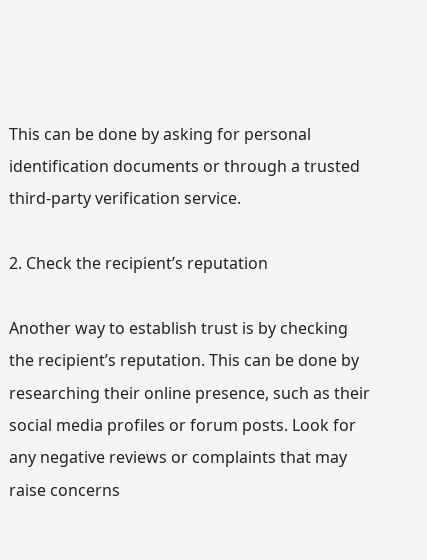This can be done by asking for personal identification documents or through a trusted third-party verification service.

2. Check the recipient’s reputation

Another way to establish trust is by checking the recipient’s reputation. This can be done by researching their online presence, such as their social media profiles or forum posts. Look for any negative reviews or complaints that may raise concerns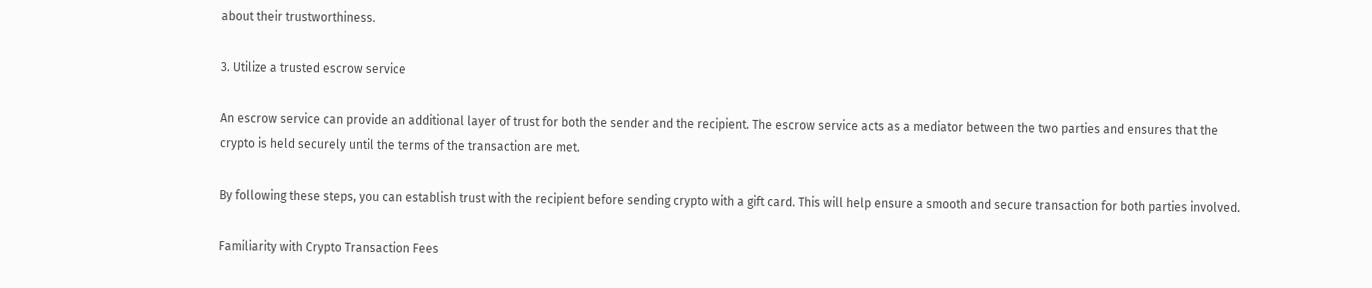about their trustworthiness.

3. Utilize a trusted escrow service

An escrow service can provide an additional layer of trust for both the sender and the recipient. The escrow service acts as a mediator between the two parties and ensures that the crypto is held securely until the terms of the transaction are met.

By following these steps, you can establish trust with the recipient before sending crypto with a gift card. This will help ensure a smooth and secure transaction for both parties involved.

Familiarity with Crypto Transaction Fees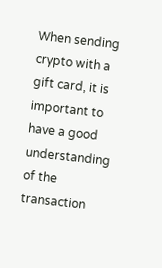When sending crypto with a gift card, it is important to have a good understanding of the transaction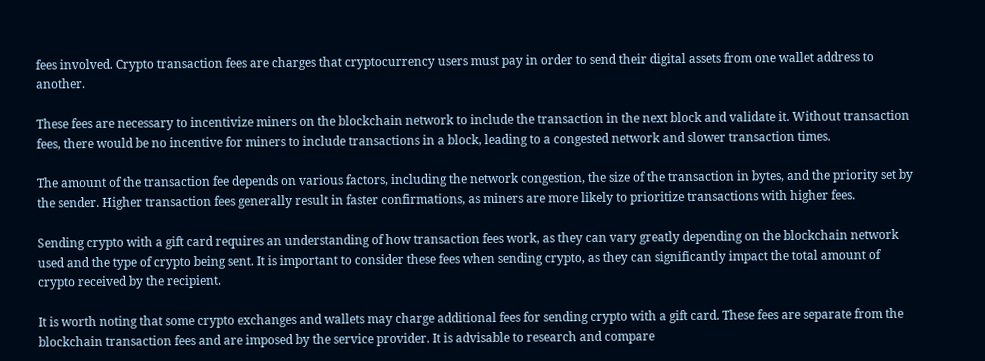fees involved. Crypto transaction fees are charges that cryptocurrency users must pay in order to send their digital assets from one wallet address to another.

These fees are necessary to incentivize miners on the blockchain network to include the transaction in the next block and validate it. Without transaction fees, there would be no incentive for miners to include transactions in a block, leading to a congested network and slower transaction times.

The amount of the transaction fee depends on various factors, including the network congestion, the size of the transaction in bytes, and the priority set by the sender. Higher transaction fees generally result in faster confirmations, as miners are more likely to prioritize transactions with higher fees.

Sending crypto with a gift card requires an understanding of how transaction fees work, as they can vary greatly depending on the blockchain network used and the type of crypto being sent. It is important to consider these fees when sending crypto, as they can significantly impact the total amount of crypto received by the recipient.

It is worth noting that some crypto exchanges and wallets may charge additional fees for sending crypto with a gift card. These fees are separate from the blockchain transaction fees and are imposed by the service provider. It is advisable to research and compare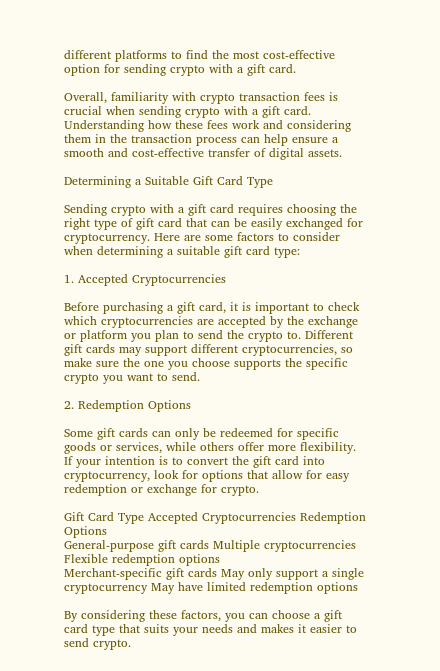different platforms to find the most cost-effective option for sending crypto with a gift card.

Overall, familiarity with crypto transaction fees is crucial when sending crypto with a gift card. Understanding how these fees work and considering them in the transaction process can help ensure a smooth and cost-effective transfer of digital assets.

Determining a Suitable Gift Card Type

Sending crypto with a gift card requires choosing the right type of gift card that can be easily exchanged for cryptocurrency. Here are some factors to consider when determining a suitable gift card type:

1. Accepted Cryptocurrencies

Before purchasing a gift card, it is important to check which cryptocurrencies are accepted by the exchange or platform you plan to send the crypto to. Different gift cards may support different cryptocurrencies, so make sure the one you choose supports the specific crypto you want to send.

2. Redemption Options

Some gift cards can only be redeemed for specific goods or services, while others offer more flexibility. If your intention is to convert the gift card into cryptocurrency, look for options that allow for easy redemption or exchange for crypto.

Gift Card Type Accepted Cryptocurrencies Redemption Options
General-purpose gift cards Multiple cryptocurrencies Flexible redemption options
Merchant-specific gift cards May only support a single cryptocurrency May have limited redemption options

By considering these factors, you can choose a gift card type that suits your needs and makes it easier to send crypto.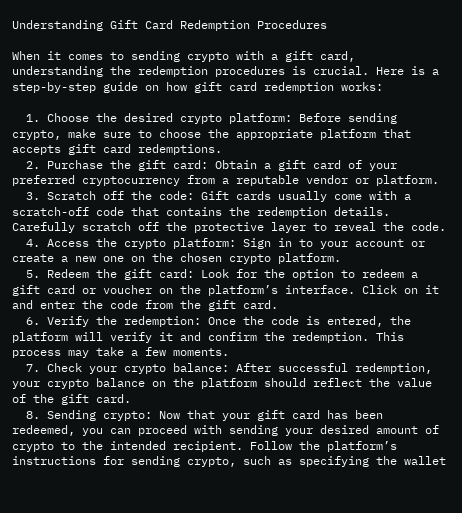Understanding Gift Card Redemption Procedures

When it comes to sending crypto with a gift card, understanding the redemption procedures is crucial. Here is a step-by-step guide on how gift card redemption works:

  1. Choose the desired crypto platform: Before sending crypto, make sure to choose the appropriate platform that accepts gift card redemptions.
  2. Purchase the gift card: Obtain a gift card of your preferred cryptocurrency from a reputable vendor or platform.
  3. Scratch off the code: Gift cards usually come with a scratch-off code that contains the redemption details. Carefully scratch off the protective layer to reveal the code.
  4. Access the crypto platform: Sign in to your account or create a new one on the chosen crypto platform.
  5. Redeem the gift card: Look for the option to redeem a gift card or voucher on the platform’s interface. Click on it and enter the code from the gift card.
  6. Verify the redemption: Once the code is entered, the platform will verify it and confirm the redemption. This process may take a few moments.
  7. Check your crypto balance: After successful redemption, your crypto balance on the platform should reflect the value of the gift card.
  8. Sending crypto: Now that your gift card has been redeemed, you can proceed with sending your desired amount of crypto to the intended recipient. Follow the platform’s instructions for sending crypto, such as specifying the wallet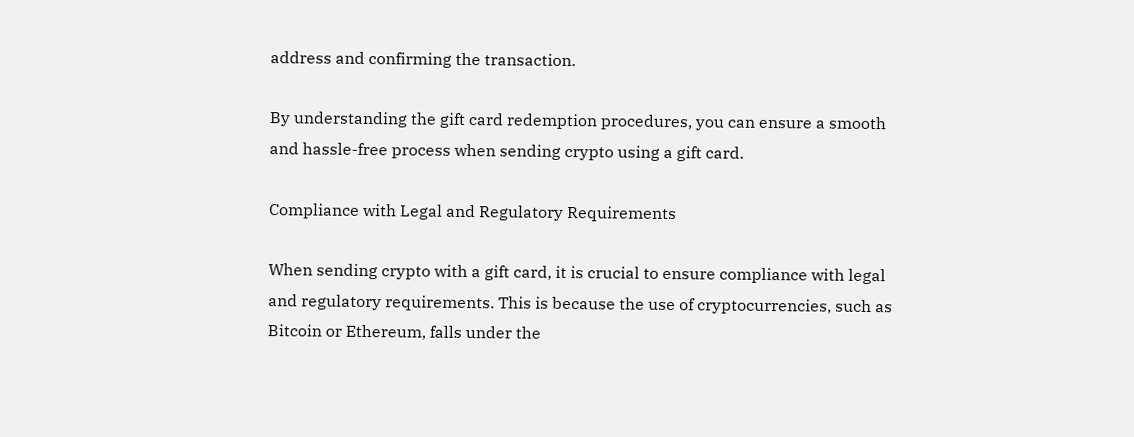address and confirming the transaction.

By understanding the gift card redemption procedures, you can ensure a smooth and hassle-free process when sending crypto using a gift card.

Compliance with Legal and Regulatory Requirements

When sending crypto with a gift card, it is crucial to ensure compliance with legal and regulatory requirements. This is because the use of cryptocurrencies, such as Bitcoin or Ethereum, falls under the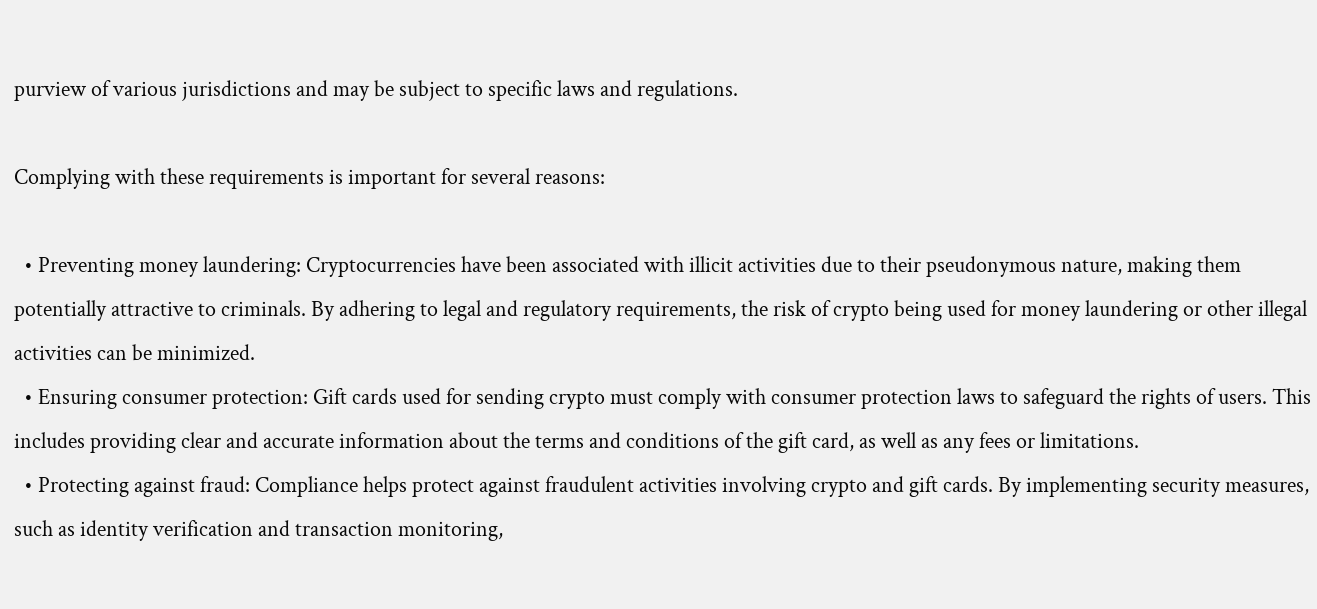purview of various jurisdictions and may be subject to specific laws and regulations.

Complying with these requirements is important for several reasons:

  • Preventing money laundering: Cryptocurrencies have been associated with illicit activities due to their pseudonymous nature, making them potentially attractive to criminals. By adhering to legal and regulatory requirements, the risk of crypto being used for money laundering or other illegal activities can be minimized.
  • Ensuring consumer protection: Gift cards used for sending crypto must comply with consumer protection laws to safeguard the rights of users. This includes providing clear and accurate information about the terms and conditions of the gift card, as well as any fees or limitations.
  • Protecting against fraud: Compliance helps protect against fraudulent activities involving crypto and gift cards. By implementing security measures, such as identity verification and transaction monitoring,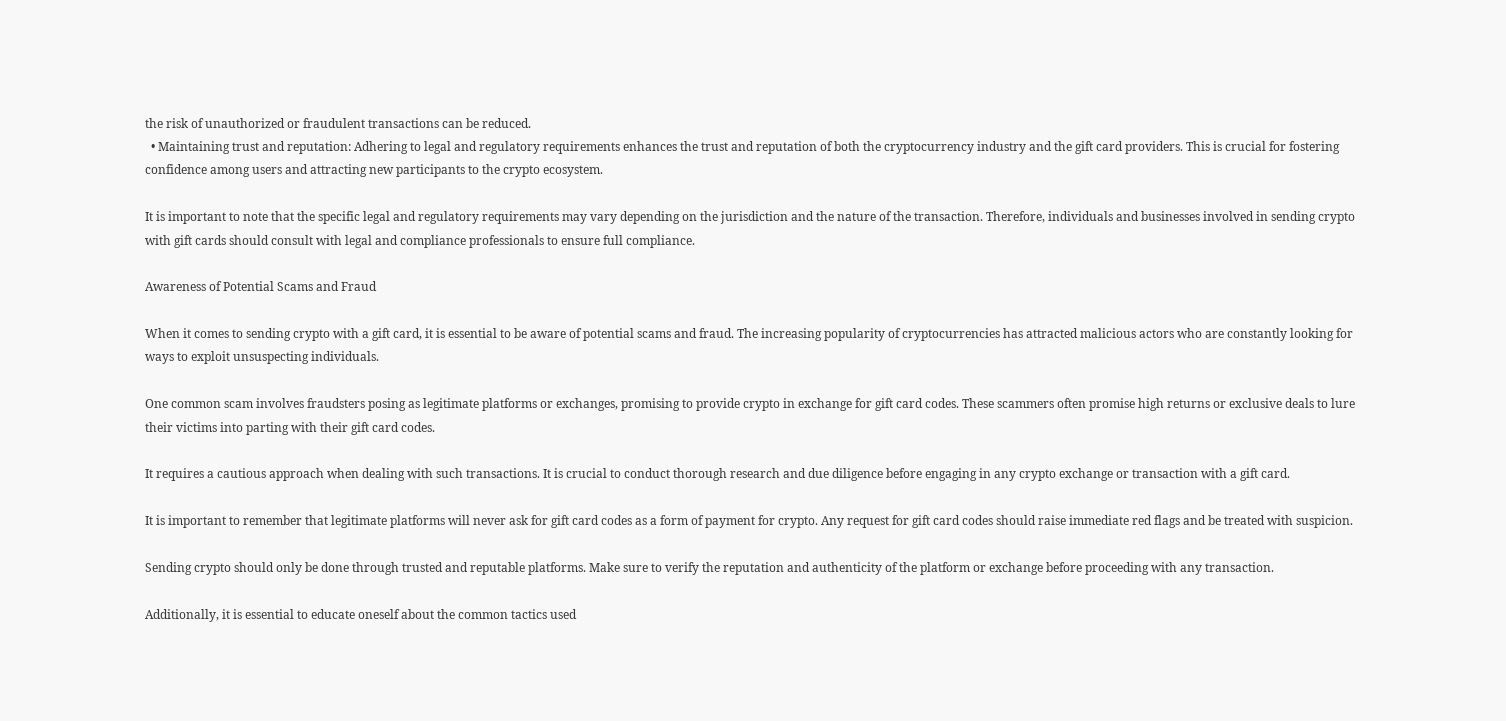the risk of unauthorized or fraudulent transactions can be reduced.
  • Maintaining trust and reputation: Adhering to legal and regulatory requirements enhances the trust and reputation of both the cryptocurrency industry and the gift card providers. This is crucial for fostering confidence among users and attracting new participants to the crypto ecosystem.

It is important to note that the specific legal and regulatory requirements may vary depending on the jurisdiction and the nature of the transaction. Therefore, individuals and businesses involved in sending crypto with gift cards should consult with legal and compliance professionals to ensure full compliance.

Awareness of Potential Scams and Fraud

When it comes to sending crypto with a gift card, it is essential to be aware of potential scams and fraud. The increasing popularity of cryptocurrencies has attracted malicious actors who are constantly looking for ways to exploit unsuspecting individuals.

One common scam involves fraudsters posing as legitimate platforms or exchanges, promising to provide crypto in exchange for gift card codes. These scammers often promise high returns or exclusive deals to lure their victims into parting with their gift card codes.

It requires a cautious approach when dealing with such transactions. It is crucial to conduct thorough research and due diligence before engaging in any crypto exchange or transaction with a gift card.

It is important to remember that legitimate platforms will never ask for gift card codes as a form of payment for crypto. Any request for gift card codes should raise immediate red flags and be treated with suspicion.

Sending crypto should only be done through trusted and reputable platforms. Make sure to verify the reputation and authenticity of the platform or exchange before proceeding with any transaction.

Additionally, it is essential to educate oneself about the common tactics used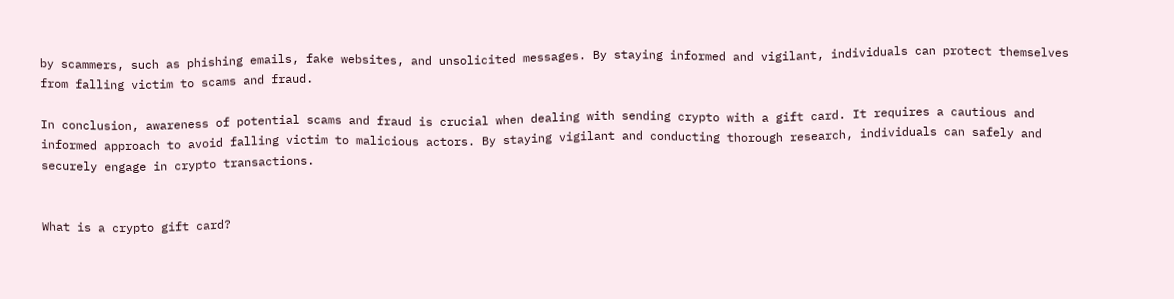by scammers, such as phishing emails, fake websites, and unsolicited messages. By staying informed and vigilant, individuals can protect themselves from falling victim to scams and fraud.

In conclusion, awareness of potential scams and fraud is crucial when dealing with sending crypto with a gift card. It requires a cautious and informed approach to avoid falling victim to malicious actors. By staying vigilant and conducting thorough research, individuals can safely and securely engage in crypto transactions.


What is a crypto gift card?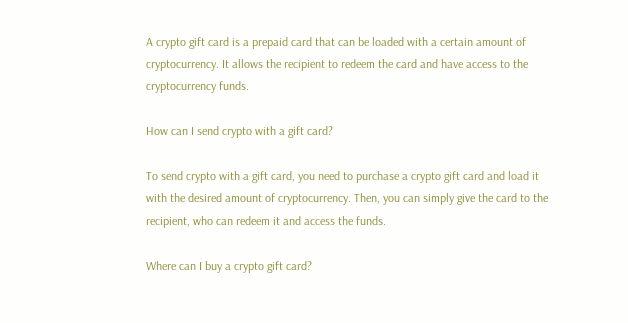A crypto gift card is a prepaid card that can be loaded with a certain amount of cryptocurrency. It allows the recipient to redeem the card and have access to the cryptocurrency funds.

How can I send crypto with a gift card?

To send crypto with a gift card, you need to purchase a crypto gift card and load it with the desired amount of cryptocurrency. Then, you can simply give the card to the recipient, who can redeem it and access the funds.

Where can I buy a crypto gift card?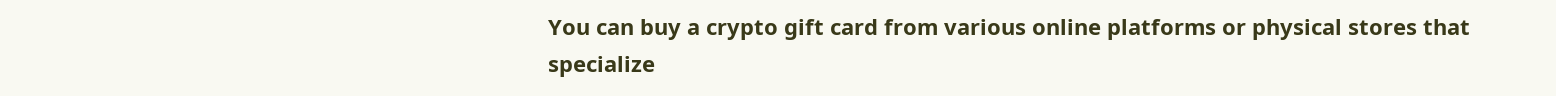You can buy a crypto gift card from various online platforms or physical stores that specialize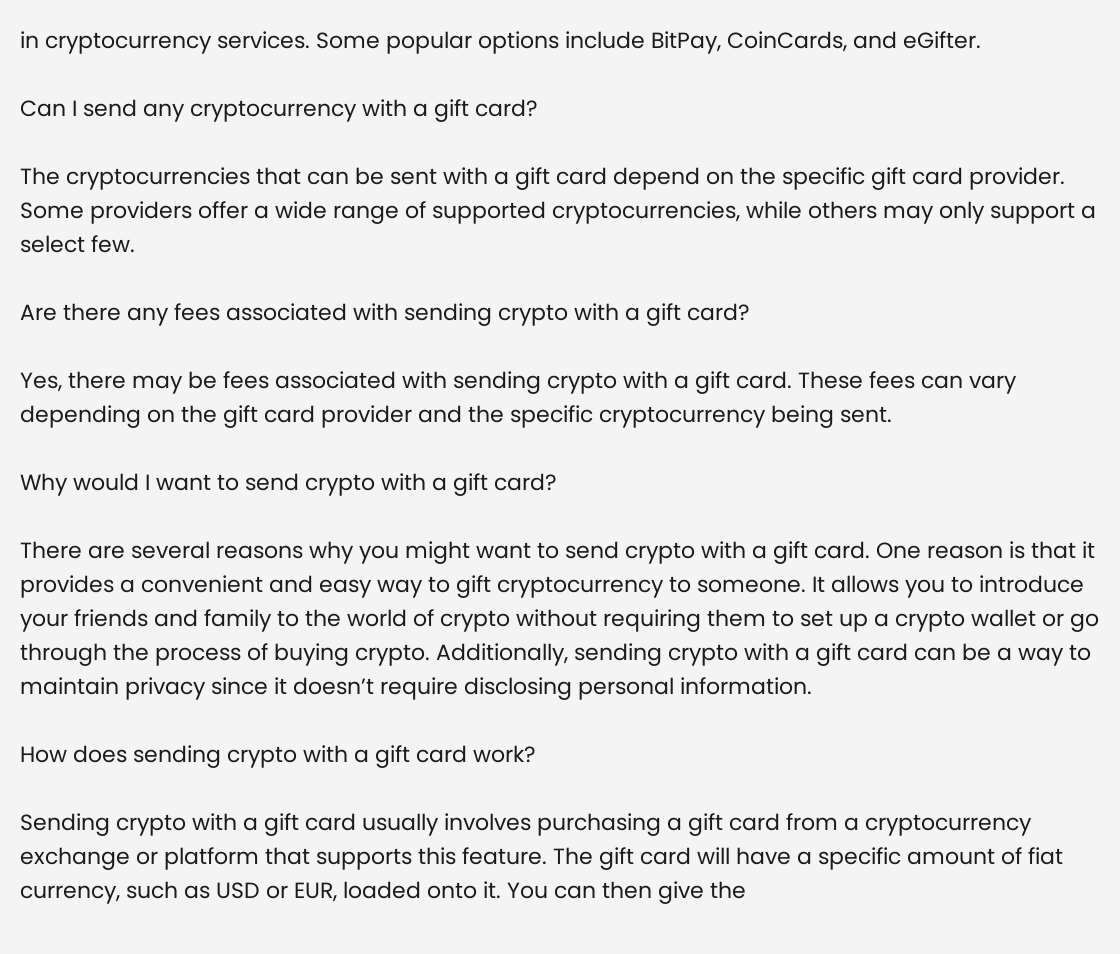in cryptocurrency services. Some popular options include BitPay, CoinCards, and eGifter.

Can I send any cryptocurrency with a gift card?

The cryptocurrencies that can be sent with a gift card depend on the specific gift card provider. Some providers offer a wide range of supported cryptocurrencies, while others may only support a select few.

Are there any fees associated with sending crypto with a gift card?

Yes, there may be fees associated with sending crypto with a gift card. These fees can vary depending on the gift card provider and the specific cryptocurrency being sent.

Why would I want to send crypto with a gift card?

There are several reasons why you might want to send crypto with a gift card. One reason is that it provides a convenient and easy way to gift cryptocurrency to someone. It allows you to introduce your friends and family to the world of crypto without requiring them to set up a crypto wallet or go through the process of buying crypto. Additionally, sending crypto with a gift card can be a way to maintain privacy since it doesn’t require disclosing personal information.

How does sending crypto with a gift card work?

Sending crypto with a gift card usually involves purchasing a gift card from a cryptocurrency exchange or platform that supports this feature. The gift card will have a specific amount of fiat currency, such as USD or EUR, loaded onto it. You can then give the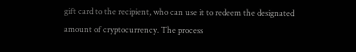gift card to the recipient, who can use it to redeem the designated amount of cryptocurrency. The process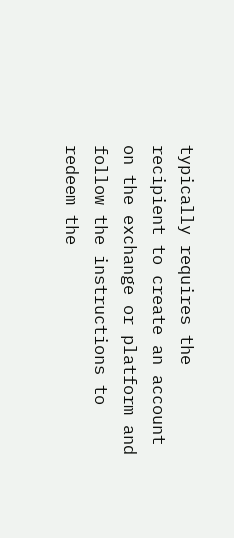typically requires the recipient to create an account on the exchange or platform and follow the instructions to redeem the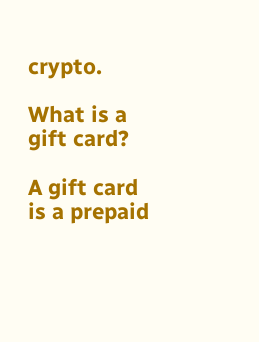crypto.

What is a gift card?

A gift card is a prepaid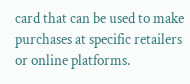card that can be used to make purchases at specific retailers or online platforms.